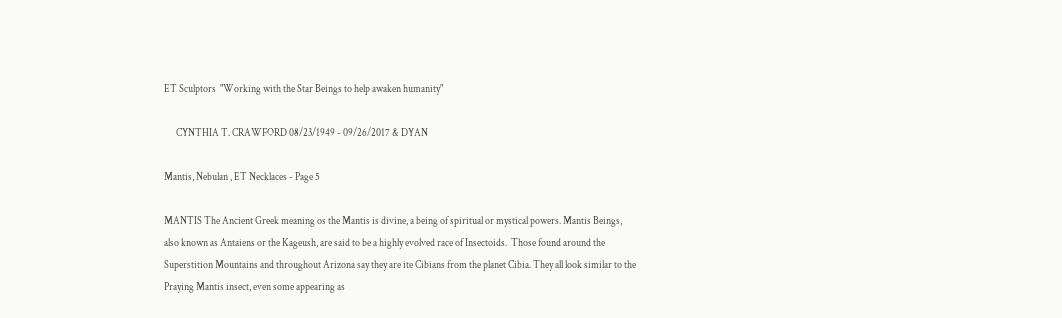ET Sculptors  "Working with the Star Beings to help awaken humanity"

      CYNTHIA T. CRAWFORD 08/23/1949 - 09/26/2017 & DYAN

Mantis, Nebulan , ET Necklaces - Page 5

MANTIS The Ancient Greek meaning os the Mantis is divine, a being of spiritual or mystical powers. Mantis Beings, also known as Antaiens or the Kageush, are said to be a highly evolved race of Insectoids.  Those found around the Superstition Mountains and throughout Arizona say they are ite Cibians from the planet Cibia. They all look similar to the Praying Mantis insect, even some appearing as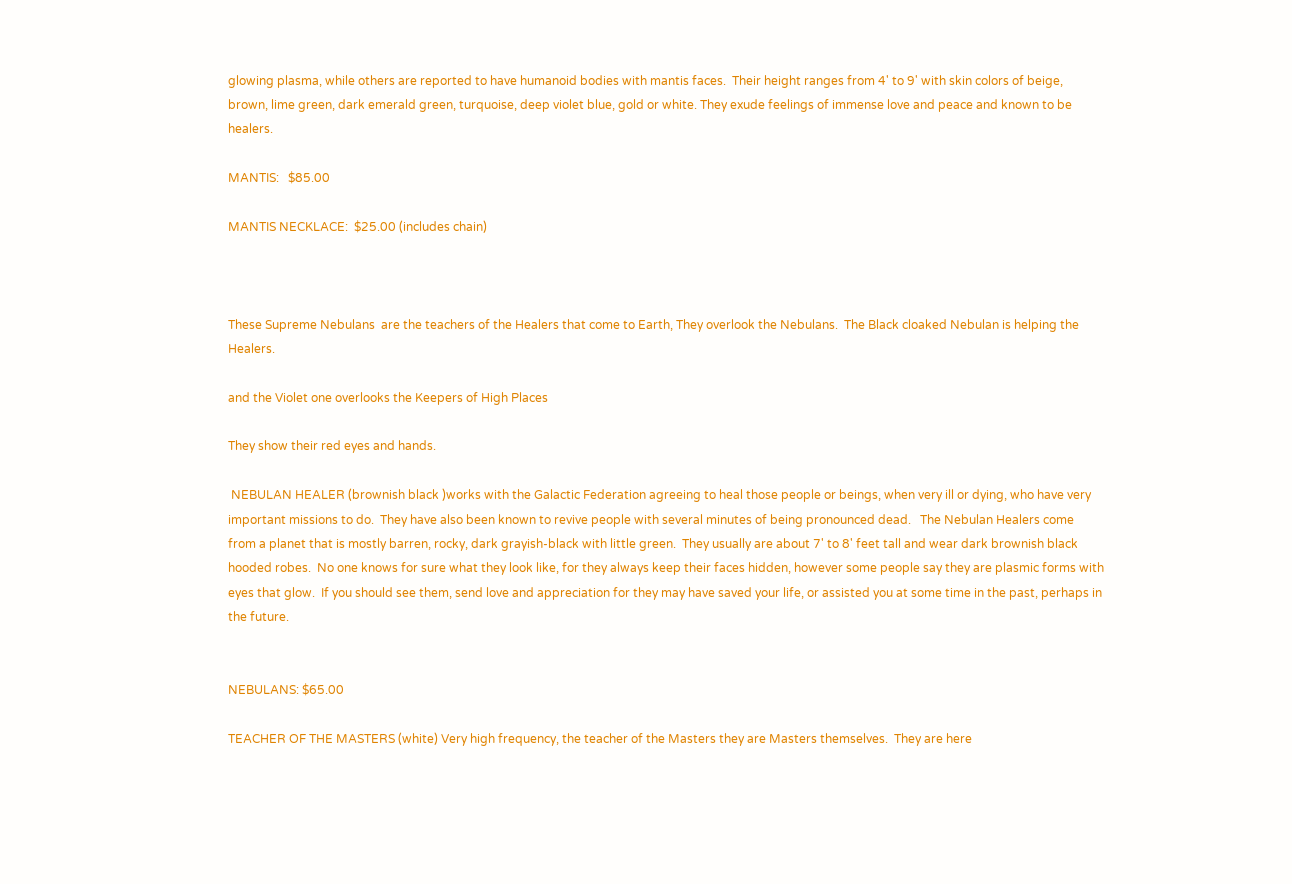glowing plasma, while others are reported to have humanoid bodies with mantis faces.  Their height ranges from 4' to 9' with skin colors of beige, brown, lime green, dark emerald green, turquoise, deep violet blue, gold or white. They exude feelings of immense love and peace and known to be healers.

MANTIS:   $85.00

MANTIS NECKLACE:  $25.00 (includes chain)



These Supreme Nebulans  are the teachers of the Healers that come to Earth, They overlook the Nebulans.  The Black cloaked Nebulan is helping the Healers.

and the Violet one overlooks the Keepers of High Places

They show their red eyes and hands.

 NEBULAN HEALER (brownish black )works with the Galactic Federation agreeing to heal those people or beings, when very ill or dying, who have very important missions to do.  They have also been known to revive people with several minutes of being pronounced dead.   The Nebulan Healers come from a planet that is mostly barren, rocky, dark grayish-black with little green.  They usually are about 7' to 8' feet tall and wear dark brownish black hooded robes.  No one knows for sure what they look like, for they always keep their faces hidden, however some people say they are plasmic forms with eyes that glow.  If you should see them, send love and appreciation for they may have saved your life, or assisted you at some time in the past, perhaps in the future.


NEBULANS: $65.00

TEACHER OF THE MASTERS (white) Very high frequency, the teacher of the Masters they are Masters themselves.  They are here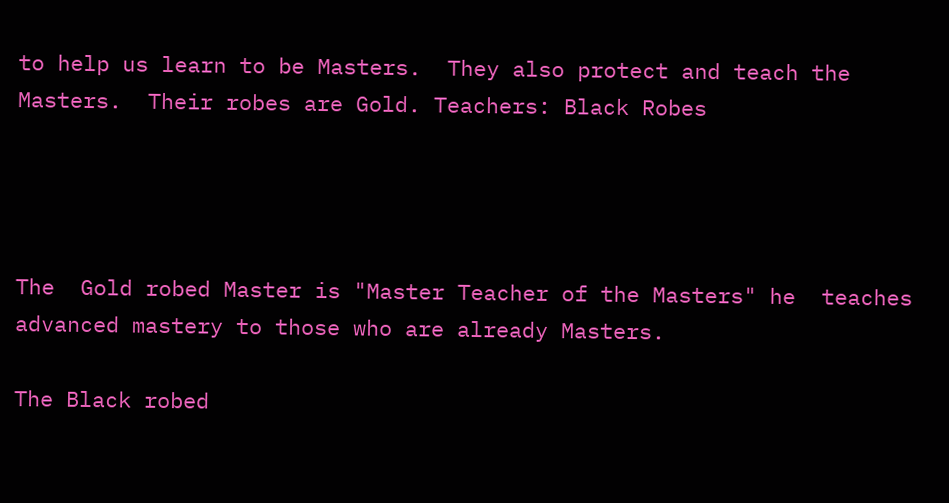to help us learn to be Masters.  They also protect and teach the Masters.  Their robes are Gold. Teachers: Black Robes




The  Gold robed Master is "Master Teacher of the Masters" he  teaches advanced mastery to those who are already Masters.

The Black robed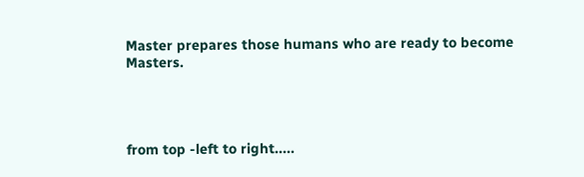Master prepares those humans who are ready to become Masters.




from top -left to right.....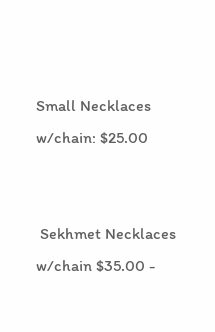Small Necklaces w/chain: $25.00


 Sekhmet Necklaces w/chain $35.00 -